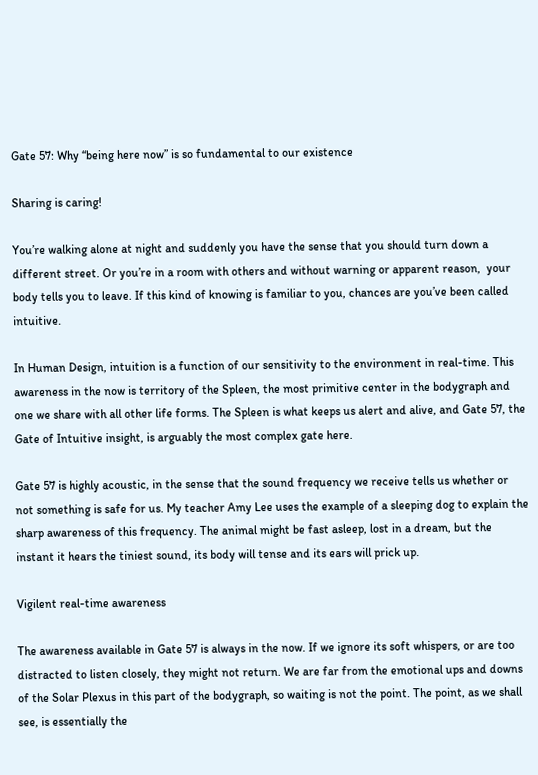Gate 57: Why “being here now” is so fundamental to our existence

Sharing is caring!

You’re walking alone at night and suddenly you have the sense that you should turn down a different street. Or you’re in a room with others and without warning or apparent reason,  your body tells you to leave. If this kind of knowing is familiar to you, chances are you’ve been called intuitive.

In Human Design, intuition is a function of our sensitivity to the environment in real-time. This awareness in the now is territory of the Spleen, the most primitive center in the bodygraph and one we share with all other life forms. The Spleen is what keeps us alert and alive, and Gate 57, the Gate of Intuitive insight, is arguably the most complex gate here.

Gate 57 is highly acoustic, in the sense that the sound frequency we receive tells us whether or not something is safe for us. My teacher Amy Lee uses the example of a sleeping dog to explain the sharp awareness of this frequency. The animal might be fast asleep, lost in a dream, but the instant it hears the tiniest sound, its body will tense and its ears will prick up.

Vigilent real-time awareness

The awareness available in Gate 57 is always in the now. If we ignore its soft whispers, or are too distracted to listen closely, they might not return. We are far from the emotional ups and downs of the Solar Plexus in this part of the bodygraph, so waiting is not the point. The point, as we shall see, is essentially the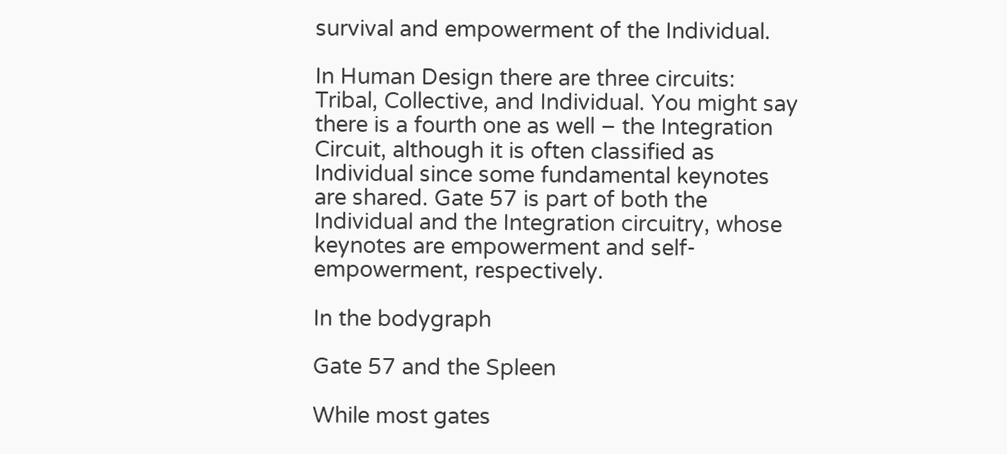survival and empowerment of the Individual.

In Human Design there are three circuits: Tribal, Collective, and Individual. You might say there is a fourth one as well – the Integration Circuit, although it is often classified as Individual since some fundamental keynotes are shared. Gate 57 is part of both the Individual and the Integration circuitry, whose keynotes are empowerment and self-empowerment, respectively.

In the bodygraph

Gate 57 and the Spleen

While most gates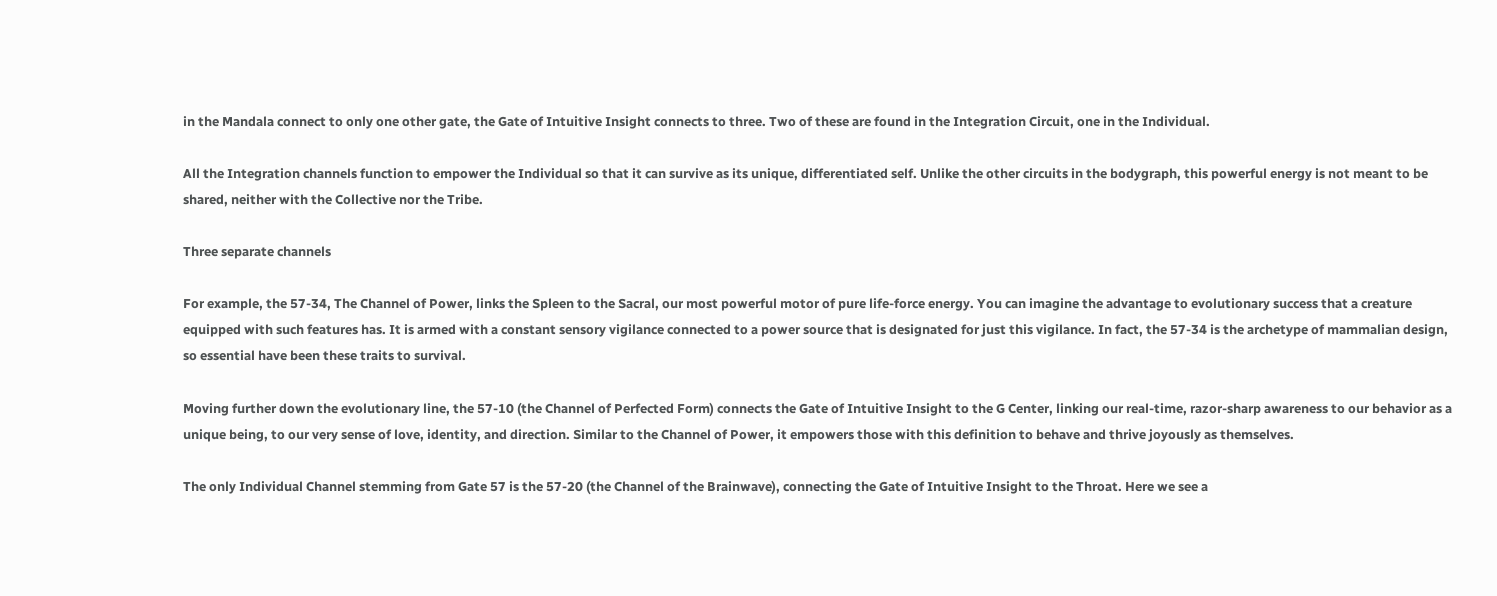in the Mandala connect to only one other gate, the Gate of Intuitive Insight connects to three. Two of these are found in the Integration Circuit, one in the Individual.

All the Integration channels function to empower the Individual so that it can survive as its unique, differentiated self. Unlike the other circuits in the bodygraph, this powerful energy is not meant to be shared, neither with the Collective nor the Tribe.

Three separate channels

For example, the 57-34, The Channel of Power, links the Spleen to the Sacral, our most powerful motor of pure life-force energy. You can imagine the advantage to evolutionary success that a creature equipped with such features has. It is armed with a constant sensory vigilance connected to a power source that is designated for just this vigilance. In fact, the 57-34 is the archetype of mammalian design, so essential have been these traits to survival.

Moving further down the evolutionary line, the 57-10 (the Channel of Perfected Form) connects the Gate of Intuitive Insight to the G Center, linking our real-time, razor-sharp awareness to our behavior as a unique being, to our very sense of love, identity, and direction. Similar to the Channel of Power, it empowers those with this definition to behave and thrive joyously as themselves.

The only Individual Channel stemming from Gate 57 is the 57-20 (the Channel of the Brainwave), connecting the Gate of Intuitive Insight to the Throat. Here we see a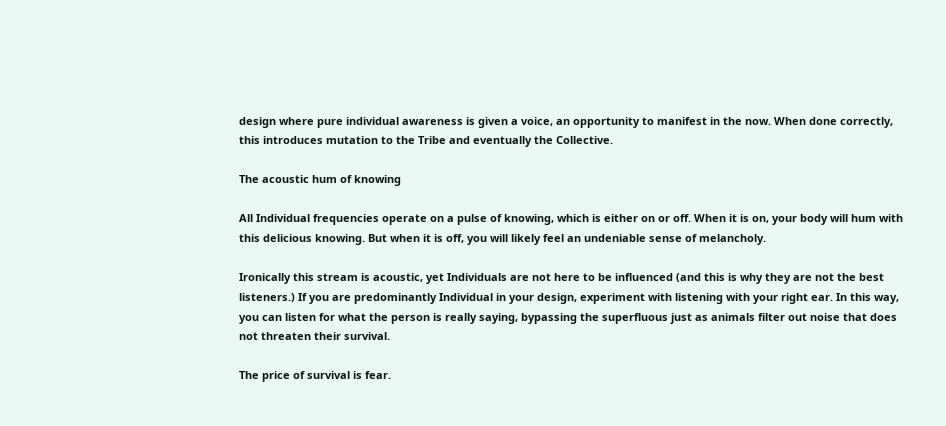design where pure individual awareness is given a voice, an opportunity to manifest in the now. When done correctly, this introduces mutation to the Tribe and eventually the Collective.

The acoustic hum of knowing

All Individual frequencies operate on a pulse of knowing, which is either on or off. When it is on, your body will hum with this delicious knowing. But when it is off, you will likely feel an undeniable sense of melancholy.

Ironically this stream is acoustic, yet Individuals are not here to be influenced (and this is why they are not the best listeners.) If you are predominantly Individual in your design, experiment with listening with your right ear. In this way, you can listen for what the person is really saying, bypassing the superfluous just as animals filter out noise that does not threaten their survival.

The price of survival is fear.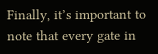Finally, it’s important to note that every gate in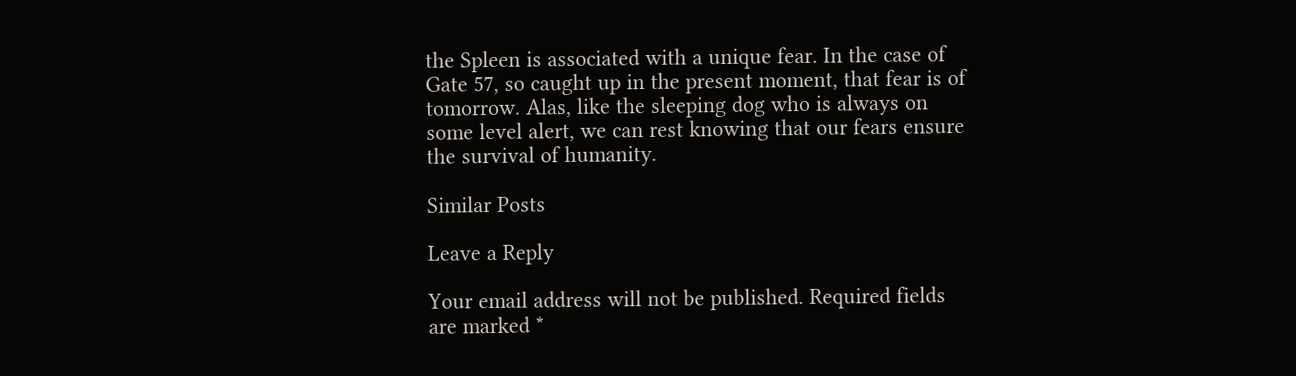the Spleen is associated with a unique fear. In the case of Gate 57, so caught up in the present moment, that fear is of tomorrow. Alas, like the sleeping dog who is always on some level alert, we can rest knowing that our fears ensure the survival of humanity.

Similar Posts

Leave a Reply

Your email address will not be published. Required fields are marked *